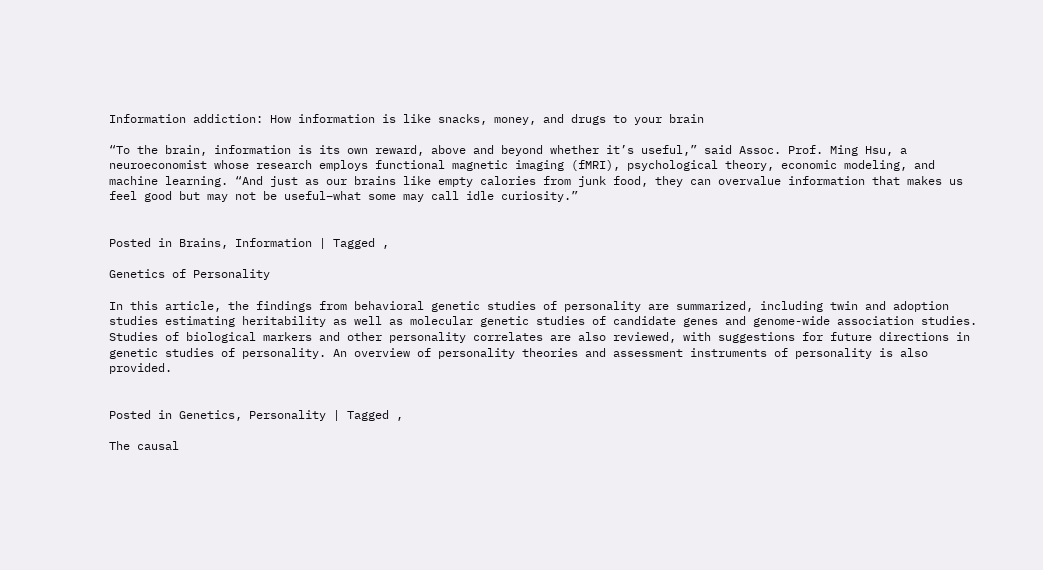Information addiction: How information is like snacks, money, and drugs to your brain

“To the brain, information is its own reward, above and beyond whether it’s useful,” said Assoc. Prof. Ming Hsu, a neuroeconomist whose research employs functional magnetic imaging (fMRI), psychological theory, economic modeling, and machine learning. “And just as our brains like empty calories from junk food, they can overvalue information that makes us feel good but may not be useful–what some may call idle curiosity.”


Posted in Brains, Information | Tagged ,

Genetics of Personality

In this article, the findings from behavioral genetic studies of personality are summarized, including twin and adoption studies estimating heritability as well as molecular genetic studies of candidate genes and genome-wide association studies. Studies of biological markers and other personality correlates are also reviewed, with suggestions for future directions in genetic studies of personality. An overview of personality theories and assessment instruments of personality is also provided.


Posted in Genetics, Personality | Tagged ,

The causal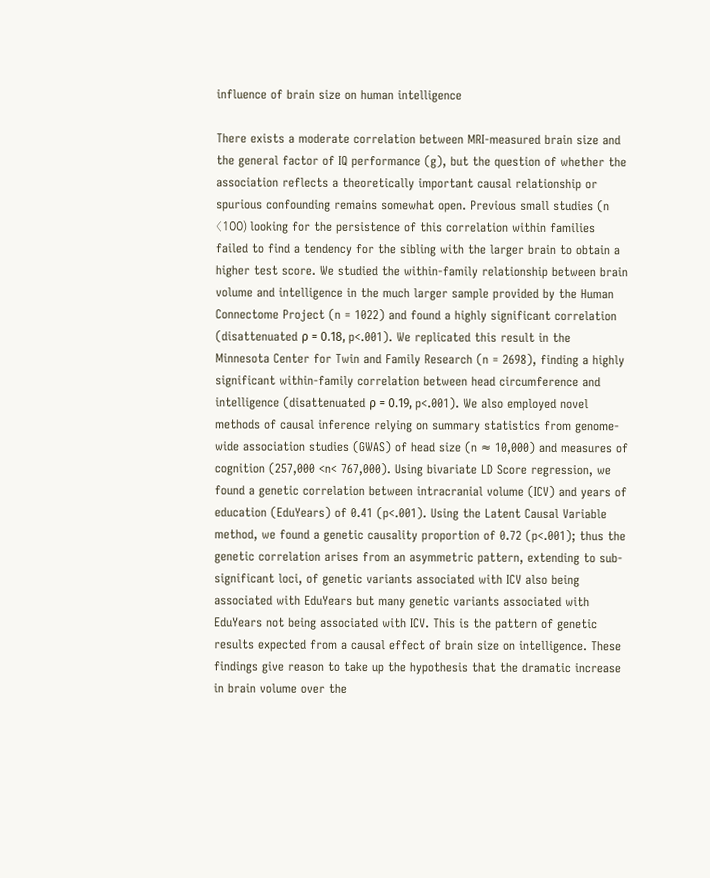influence of brain size on human intelligence

There exists a moderate correlation between MRI-measured brain size and the general factor of IQ performance (g), but the question of whether the association reflects a theoretically important causal relationship or spurious confounding remains somewhat open. Previous small studies (n 〈100) looking for the persistence of this correlation within families failed to find a tendency for the sibling with the larger brain to obtain a higher test score. We studied the within-family relationship between brain volume and intelligence in the much larger sample provided by the Human Connectome Project (n = 1022) and found a highly significant correlation (disattenuated ρ = 0.18, p<.001). We replicated this result in the Minnesota Center for Twin and Family Research (n = 2698), finding a highly significant within-family correlation between head circumference and intelligence (disattenuated ρ = 0.19, p<.001). We also employed novel methods of causal inference relying on summary statistics from genome-wide association studies (GWAS) of head size (n ≈ 10,000) and measures of cognition (257,000 <n< 767,000). Using bivariate LD Score regression, we found a genetic correlation between intracranial volume (ICV) and years of education (EduYears) of 0.41 (p<.001). Using the Latent Causal Variable method, we found a genetic causality proportion of 0.72 (p<.001); thus the genetic correlation arises from an asymmetric pattern, extending to sub-significant loci, of genetic variants associated with ICV also being associated with EduYears but many genetic variants associated with EduYears not being associated with ICV. This is the pattern of genetic results expected from a causal effect of brain size on intelligence. These findings give reason to take up the hypothesis that the dramatic increase in brain volume over the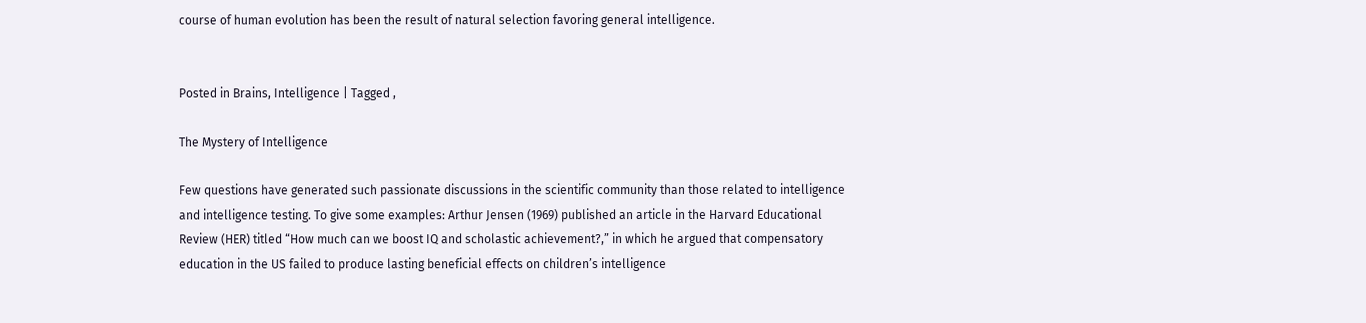course of human evolution has been the result of natural selection favoring general intelligence.


Posted in Brains, Intelligence | Tagged ,

The Mystery of Intelligence

Few questions have generated such passionate discussions in the scientific community than those related to intelligence and intelligence testing. To give some examples: Arthur Jensen (1969) published an article in the Harvard Educational Review (HER) titled “How much can we boost IQ and scholastic achievement?,” in which he argued that compensatory education in the US failed to produce lasting beneficial effects on children’s intelligence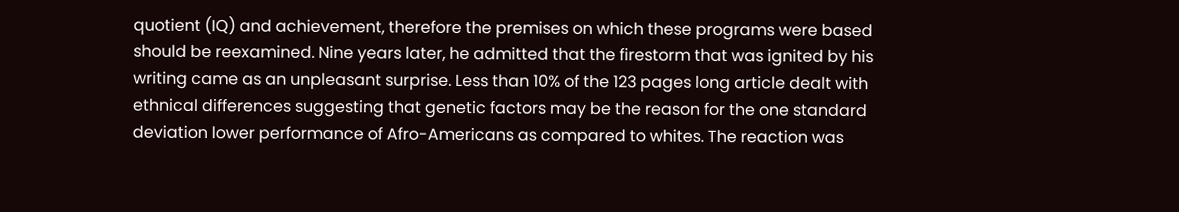quotient (IQ) and achievement, therefore the premises on which these programs were based should be reexamined. Nine years later, he admitted that the firestorm that was ignited by his writing came as an unpleasant surprise. Less than 10% of the 123 pages long article dealt with ethnical differences suggesting that genetic factors may be the reason for the one standard deviation lower performance of Afro-Americans as compared to whites. The reaction was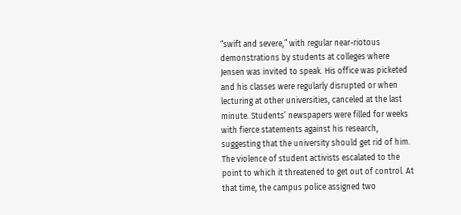“swift and severe,” with regular near-riotous demonstrations by students at colleges where Jensen was invited to speak. His office was picketed and his classes were regularly disrupted or when lecturing at other universities, canceled at the last minute. Students’ newspapers were filled for weeks with fierce statements against his research, suggesting that the university should get rid of him. The violence of student activists escalated to the point to which it threatened to get out of control. At that time, the campus police assigned two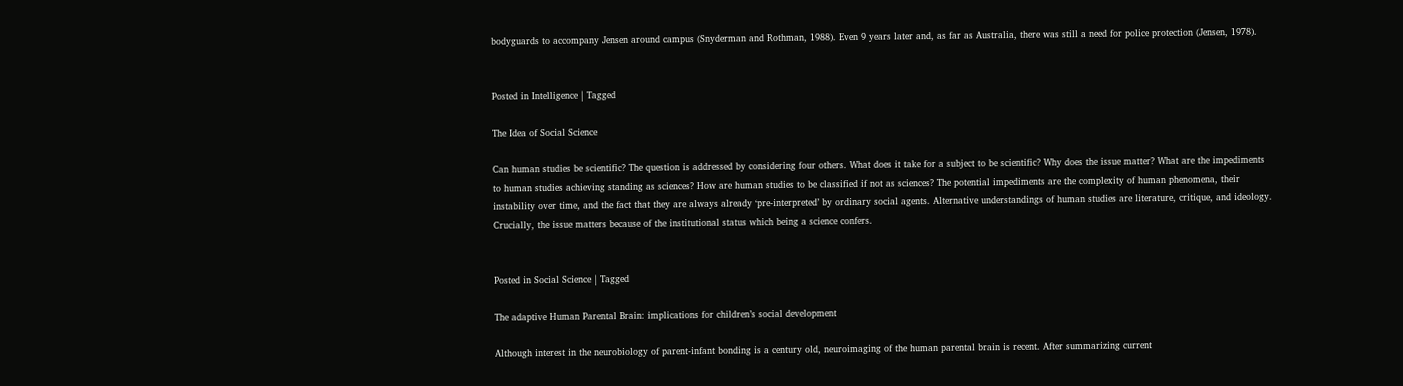bodyguards to accompany Jensen around campus (Snyderman and Rothman, 1988). Even 9 years later and, as far as Australia, there was still a need for police protection (Jensen, 1978).


Posted in Intelligence | Tagged

The Idea of Social Science

Can human studies be scientific? The question is addressed by considering four others. What does it take for a subject to be scientific? Why does the issue matter? What are the impediments to human studies achieving standing as sciences? How are human studies to be classified if not as sciences? The potential impediments are the complexity of human phenomena, their instability over time, and the fact that they are always already ‘pre-interpreted’ by ordinary social agents. Alternative understandings of human studies are literature, critique, and ideology. Crucially, the issue matters because of the institutional status which being a science confers.


Posted in Social Science | Tagged

The adaptive Human Parental Brain: implications for children’s social development

Although interest in the neurobiology of parent-infant bonding is a century old, neuroimaging of the human parental brain is recent. After summarizing current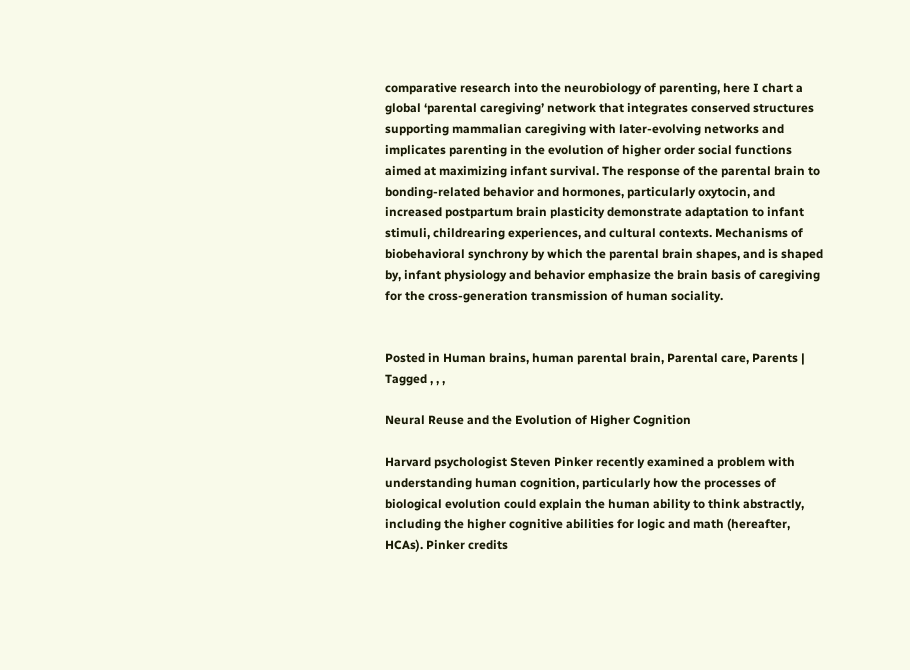comparative research into the neurobiology of parenting, here I chart a global ‘parental caregiving’ network that integrates conserved structures supporting mammalian caregiving with later-evolving networks and implicates parenting in the evolution of higher order social functions aimed at maximizing infant survival. The response of the parental brain to bonding-related behavior and hormones, particularly oxytocin, and increased postpartum brain plasticity demonstrate adaptation to infant stimuli, childrearing experiences, and cultural contexts. Mechanisms of biobehavioral synchrony by which the parental brain shapes, and is shaped by, infant physiology and behavior emphasize the brain basis of caregiving for the cross-generation transmission of human sociality.


Posted in Human brains, human parental brain, Parental care, Parents | Tagged , , ,

Neural Reuse and the Evolution of Higher Cognition

Harvard psychologist Steven Pinker recently examined a problem with understanding human cognition, particularly how the processes of biological evolution could explain the human ability to think abstractly, including the higher cognitive abilities for logic and math (hereafter, HCAs). Pinker credits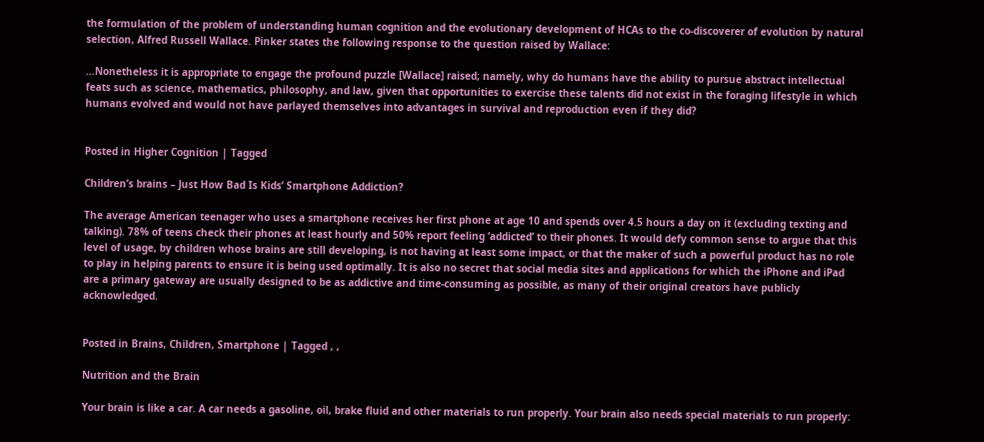the formulation of the problem of understanding human cognition and the evolutionary development of HCAs to the co-discoverer of evolution by natural selection, Alfred Russell Wallace. Pinker states the following response to the question raised by Wallace:

…Nonetheless it is appropriate to engage the profound puzzle [Wallace] raised; namely, why do humans have the ability to pursue abstract intellectual feats such as science, mathematics, philosophy, and law, given that opportunities to exercise these talents did not exist in the foraging lifestyle in which humans evolved and would not have parlayed themselves into advantages in survival and reproduction even if they did?


Posted in Higher Cognition | Tagged

Children’s brains – Just How Bad Is Kids’ Smartphone Addiction?

The average American teenager who uses a smartphone receives her first phone at age 10 and spends over 4.5 hours a day on it (excluding texting and talking). 78% of teens check their phones at least hourly and 50% report feeling ‘addicted’ to their phones. It would defy common sense to argue that this level of usage, by children whose brains are still developing, is not having at least some impact, or that the maker of such a powerful product has no role to play in helping parents to ensure it is being used optimally. It is also no secret that social media sites and applications for which the iPhone and iPad are a primary gateway are usually designed to be as addictive and time-consuming as possible, as many of their original creators have publicly acknowledged.


Posted in Brains, Children, Smartphone | Tagged , ,

Nutrition and the Brain

Your brain is like a car. A car needs a gasoline, oil, brake fluid and other materials to run properly. Your brain also needs special materials to run properly: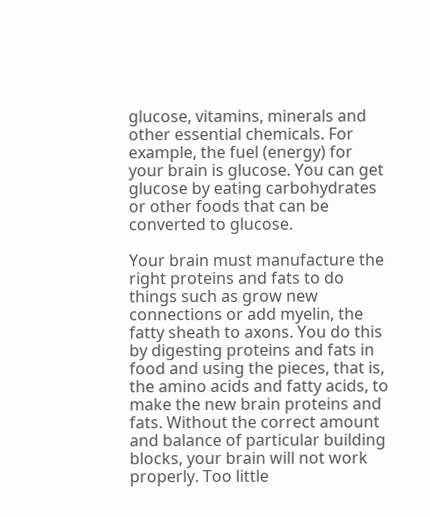glucose, vitamins, minerals and other essential chemicals. For example, the fuel (energy) for your brain is glucose. You can get glucose by eating carbohydrates or other foods that can be converted to glucose.

Your brain must manufacture the right proteins and fats to do things such as grow new connections or add myelin, the fatty sheath to axons. You do this by digesting proteins and fats in food and using the pieces, that is, the amino acids and fatty acids, to make the new brain proteins and fats. Without the correct amount and balance of particular building blocks, your brain will not work properly. Too little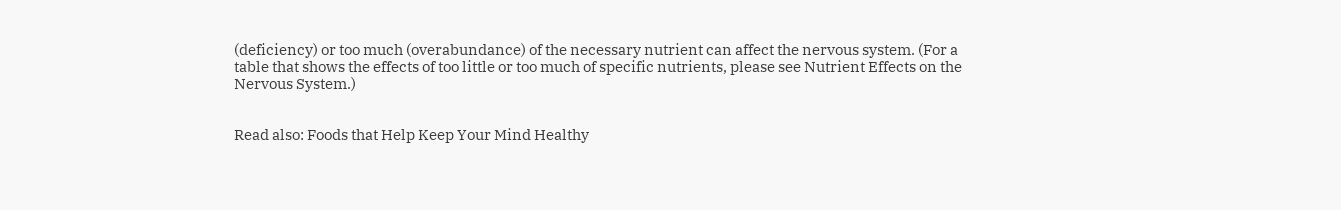(deficiency) or too much (overabundance) of the necessary nutrient can affect the nervous system. (For a table that shows the effects of too little or too much of specific nutrients, please see Nutrient Effects on the Nervous System.)


Read also: Foods that Help Keep Your Mind Healthy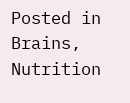Posted in Brains, Nutrition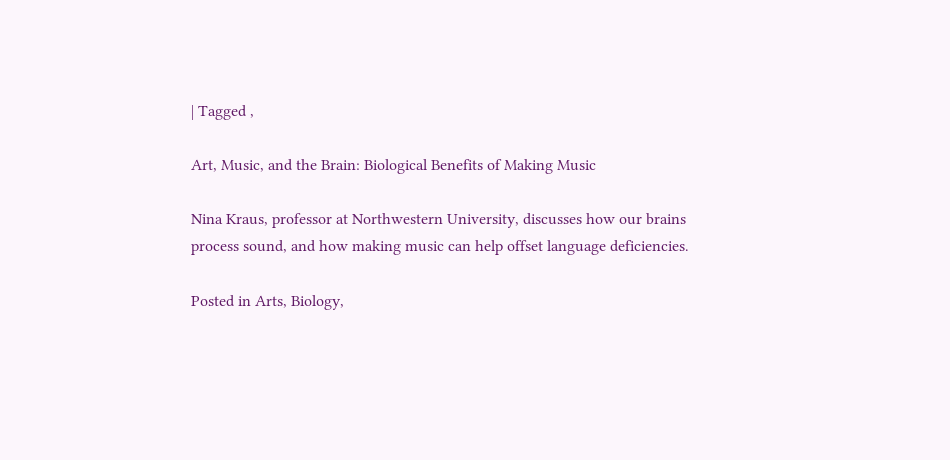| Tagged ,

Art, Music, and the Brain: Biological Benefits of Making Music

Nina Kraus, professor at Northwestern University, discusses how our brains process sound, and how making music can help offset language deficiencies.

Posted in Arts, Biology,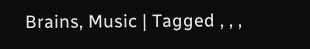Brains, Music | Tagged , , ,